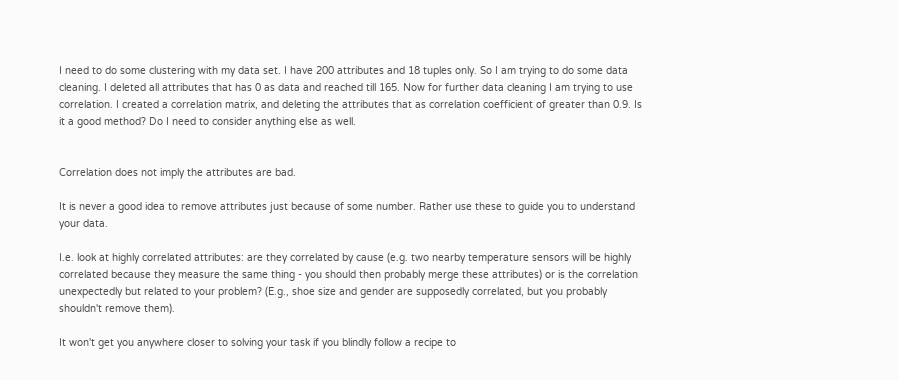I need to do some clustering with my data set. I have 200 attributes and 18 tuples only. So I am trying to do some data cleaning. I deleted all attributes that has 0 as data and reached till 165. Now for further data cleaning I am trying to use correlation. I created a correlation matrix, and deleting the attributes that as correlation coefficient of greater than 0.9. Is it a good method? Do I need to consider anything else as well.


Correlation does not imply the attributes are bad.

It is never a good idea to remove attributes just because of some number. Rather use these to guide you to understand your data.

I.e. look at highly correlated attributes: are they correlated by cause (e.g. two nearby temperature sensors will be highly correlated because they measure the same thing - you should then probably merge these attributes) or is the correlation unexpectedly but related to your problem? (E.g., shoe size and gender are supposedly correlated, but you probably shouldn't remove them).

It won't get you anywhere closer to solving your task if you blindly follow a recipe to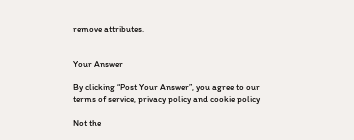remove attributes.


Your Answer

By clicking “Post Your Answer”, you agree to our terms of service, privacy policy and cookie policy

Not the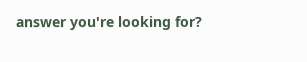answer you're looking for?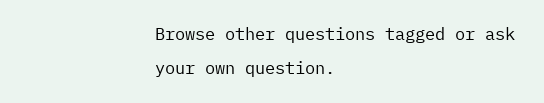Browse other questions tagged or ask your own question.